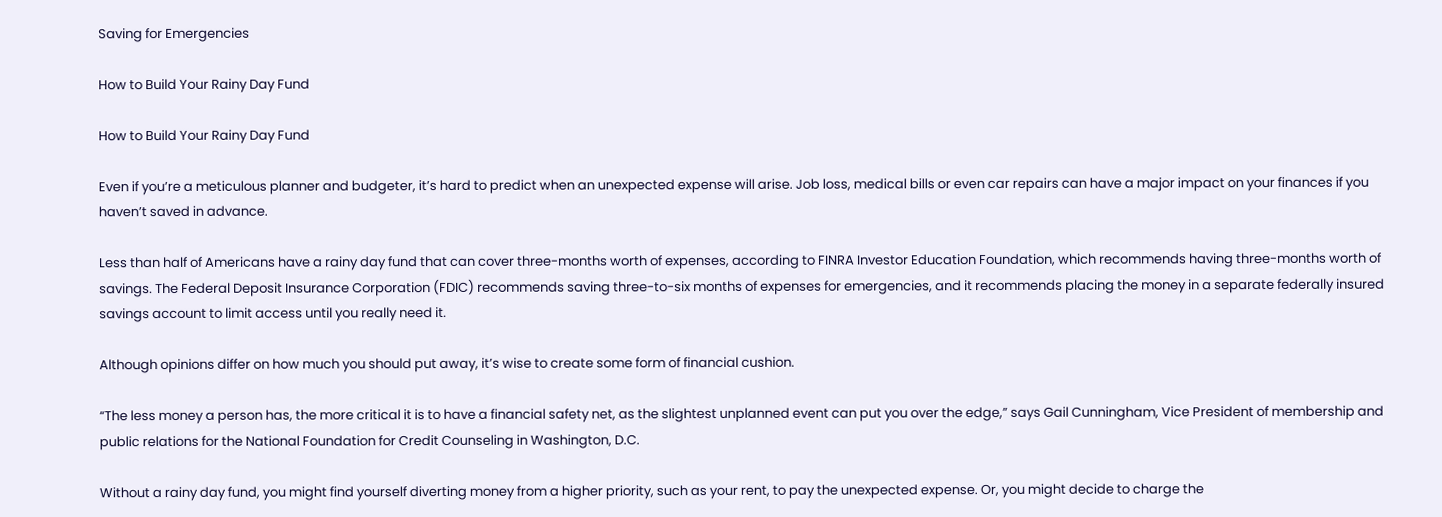Saving for Emergencies

How to Build Your Rainy Day Fund

How to Build Your Rainy Day Fund

Even if you’re a meticulous planner and budgeter, it’s hard to predict when an unexpected expense will arise. Job loss, medical bills or even car repairs can have a major impact on your finances if you haven’t saved in advance.

Less than half of Americans have a rainy day fund that can cover three-months worth of expenses, according to FINRA Investor Education Foundation, which recommends having three-months worth of savings. The Federal Deposit Insurance Corporation (FDIC) recommends saving three-to-six months of expenses for emergencies, and it recommends placing the money in a separate federally insured savings account to limit access until you really need it.

Although opinions differ on how much you should put away, it’s wise to create some form of financial cushion.

“The less money a person has, the more critical it is to have a financial safety net, as the slightest unplanned event can put you over the edge,” says Gail Cunningham, Vice President of membership and public relations for the National Foundation for Credit Counseling in Washington, D.C.

Without a rainy day fund, you might find yourself diverting money from a higher priority, such as your rent, to pay the unexpected expense. Or, you might decide to charge the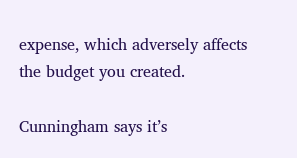expense, which adversely affects the budget you created.

Cunningham says it’s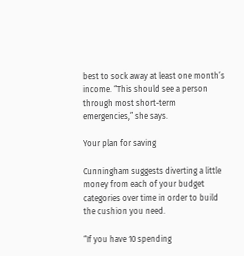best to sock away at least one month’s income. “This should see a person through most short-term emergencies,” she says.

Your plan for saving

Cunningham suggests diverting a little money from each of your budget categories over time in order to build the cushion you need.

“If you have 10 spending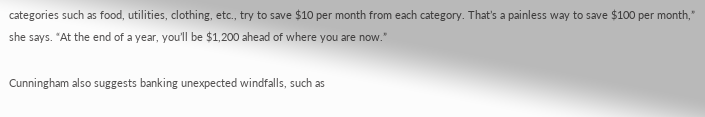categories such as food, utilities, clothing, etc., try to save $10 per month from each category. That’s a painless way to save $100 per month,” she says. “At the end of a year, you’ll be $1,200 ahead of where you are now.”

Cunningham also suggests banking unexpected windfalls, such as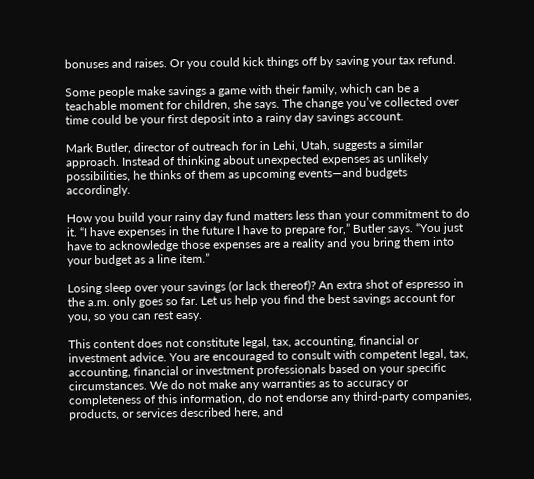bonuses and raises. Or you could kick things off by saving your tax refund.

Some people make savings a game with their family, which can be a teachable moment for children, she says. The change you’ve collected over time could be your first deposit into a rainy day savings account.

Mark Butler, director of outreach for in Lehi, Utah, suggests a similar approach. Instead of thinking about unexpected expenses as unlikely possibilities, he thinks of them as upcoming events—and budgets accordingly.

How you build your rainy day fund matters less than your commitment to do it. “I have expenses in the future I have to prepare for,” Butler says. “You just have to acknowledge those expenses are a reality and you bring them into your budget as a line item.”

Losing sleep over your savings (or lack thereof)? An extra shot of espresso in the a.m. only goes so far. Let us help you find the best savings account for you, so you can rest easy.

This content does not constitute legal, tax, accounting, financial or investment advice. You are encouraged to consult with competent legal, tax, accounting, financial or investment professionals based on your specific circumstances. We do not make any warranties as to accuracy or completeness of this information, do not endorse any third-party companies, products, or services described here, and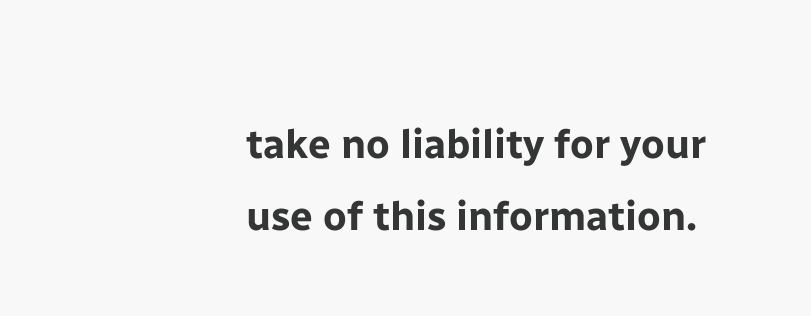take no liability for your use of this information.